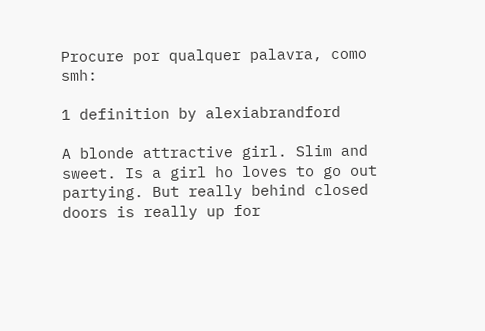Procure por qualquer palavra, como smh:

1 definition by alexiabrandford

A blonde attractive girl. Slim and sweet. Is a girl ho loves to go out partying. But really behind closed doors is really up for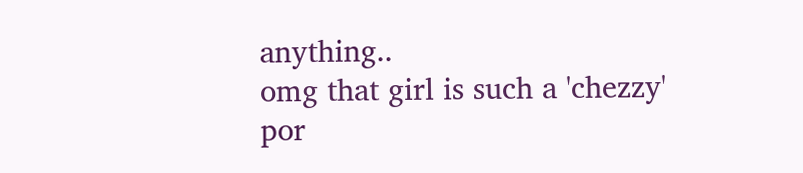anything..
omg that girl is such a 'chezzy'
por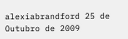alexiabrandford 25 de Outubro de 2009